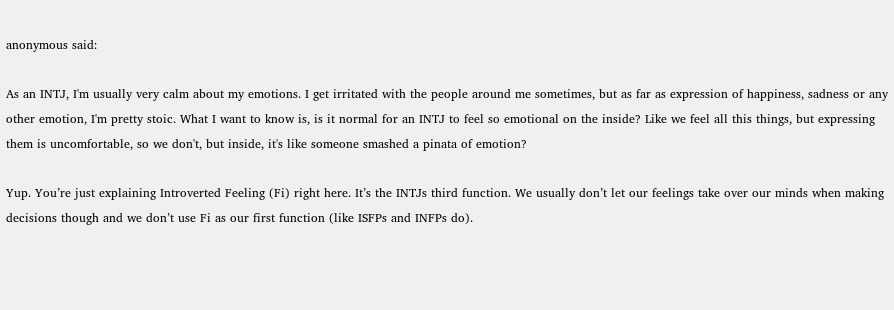anonymous said:

As an INTJ, I'm usually very calm about my emotions. I get irritated with the people around me sometimes, but as far as expression of happiness, sadness or any other emotion, I'm pretty stoic. What I want to know is, is it normal for an INTJ to feel so emotional on the inside? Like we feel all this things, but expressing them is uncomfortable, so we don't, but inside, it's like someone smashed a pinata of emotion?

Yup. You’re just explaining Introverted Feeling (Fi) right here. It’s the INTJs third function. We usually don’t let our feelings take over our minds when making decisions though and we don’t use Fi as our first function (like ISFPs and INFPs do).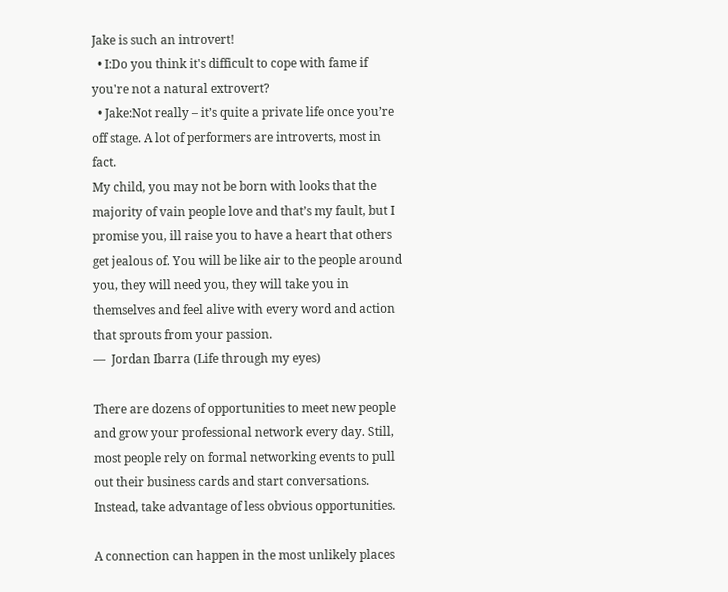Jake is such an introvert!
  • I:Do you think it's difficult to cope with fame if you're not a natural extrovert?
  • Jake:Not really – it’s quite a private life once you’re off stage. A lot of performers are introverts, most in fact.
My child, you may not be born with looks that the majority of vain people love and that’s my fault, but I promise you, ill raise you to have a heart that others get jealous of. You will be like air to the people around you, they will need you, they will take you in themselves and feel alive with every word and action that sprouts from your passion.
—  Jordan Ibarra (Life through my eyes)

There are dozens of opportunities to meet new people and grow your professional network every day. Still, most people rely on formal networking events to pull out their business cards and start conversations. Instead, take advantage of less obvious opportunities.

A connection can happen in the most unlikely places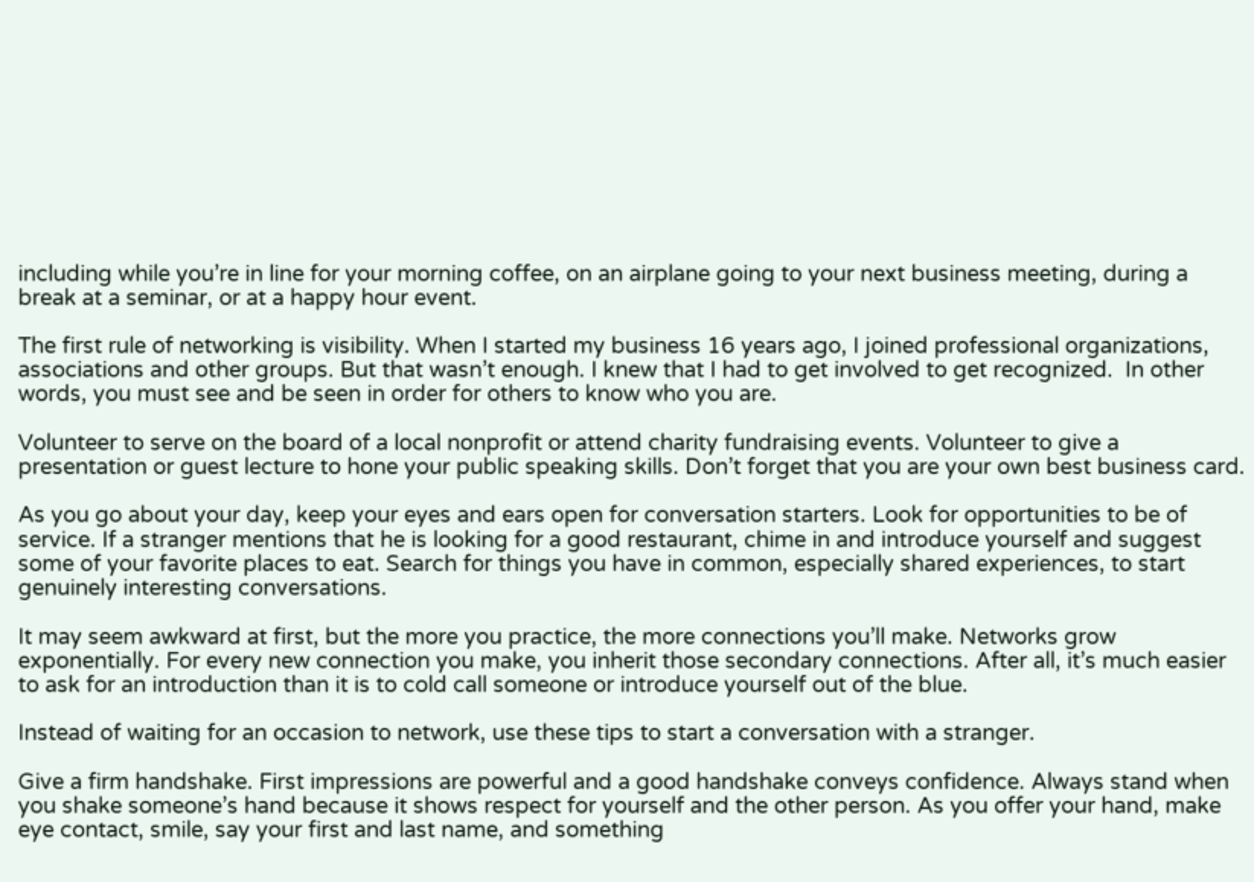including while you’re in line for your morning coffee, on an airplane going to your next business meeting, during a break at a seminar, or at a happy hour event.

The first rule of networking is visibility. When I started my business 16 years ago, I joined professional organizations, associations and other groups. But that wasn’t enough. I knew that I had to get involved to get recognized.  In other words, you must see and be seen in order for others to know who you are.

Volunteer to serve on the board of a local nonprofit or attend charity fundraising events. Volunteer to give a presentation or guest lecture to hone your public speaking skills. Don’t forget that you are your own best business card.

As you go about your day, keep your eyes and ears open for conversation starters. Look for opportunities to be of service. If a stranger mentions that he is looking for a good restaurant, chime in and introduce yourself and suggest some of your favorite places to eat. Search for things you have in common, especially shared experiences, to start genuinely interesting conversations.

It may seem awkward at first, but the more you practice, the more connections you’ll make. Networks grow exponentially. For every new connection you make, you inherit those secondary connections. After all, it’s much easier to ask for an introduction than it is to cold call someone or introduce yourself out of the blue.

Instead of waiting for an occasion to network, use these tips to start a conversation with a stranger.

Give a firm handshake. First impressions are powerful and a good handshake conveys confidence. Always stand when you shake someone’s hand because it shows respect for yourself and the other person. As you offer your hand, make eye contact, smile, say your first and last name, and something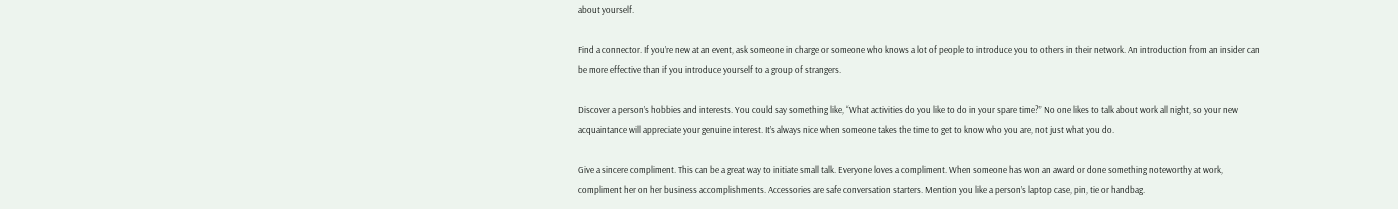about yourself.

Find a connector. If you’re new at an event, ask someone in charge or someone who knows a lot of people to introduce you to others in their network. An introduction from an insider can be more effective than if you introduce yourself to a group of strangers.

Discover a person’s hobbies and interests. You could say something like, “What activities do you like to do in your spare time?” No one likes to talk about work all night, so your new acquaintance will appreciate your genuine interest. It’s always nice when someone takes the time to get to know who you are, not just what you do.

Give a sincere compliment. This can be a great way to initiate small talk. Everyone loves a compliment. When someone has won an award or done something noteworthy at work, compliment her on her business accomplishments. Accessories are safe conversation starters. Mention you like a person’s laptop case, pin, tie or handbag.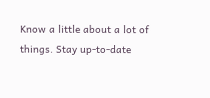Know a little about a lot of things. Stay up-to-date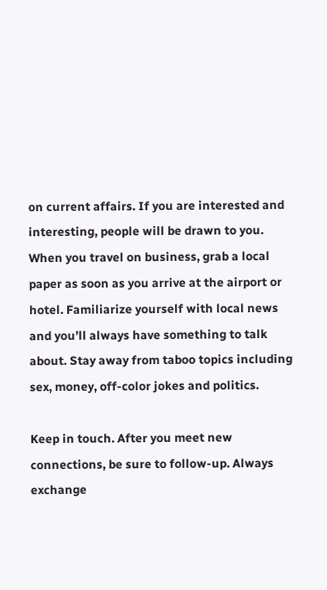on current affairs. If you are interested and interesting, people will be drawn to you. When you travel on business, grab a local paper as soon as you arrive at the airport or hotel. Familiarize yourself with local news and you’ll always have something to talk about. Stay away from taboo topics including sex, money, off-color jokes and politics.

Keep in touch. After you meet new connections, be sure to follow-up. Always exchange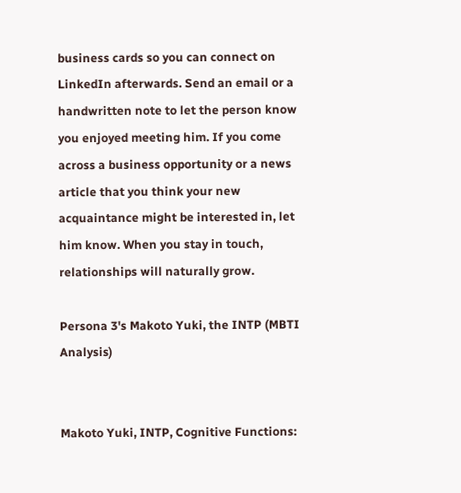business cards so you can connect on LinkedIn afterwards. Send an email or a handwritten note to let the person know you enjoyed meeting him. If you come across a business opportunity or a news article that you think your new acquaintance might be interested in, let him know. When you stay in touch, relationships will naturally grow.

Persona 3's Makoto Yuki, the INTP (MBTI Analysis)


Makoto Yuki, INTP, Cognitive Functions: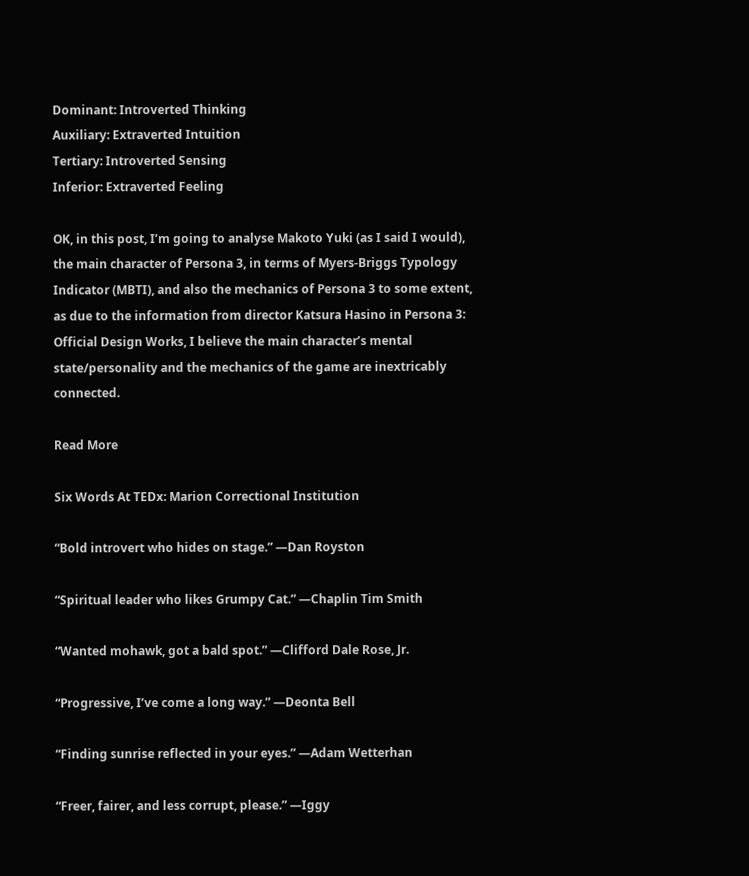Dominant: Introverted Thinking
Auxiliary: Extraverted Intuition
Tertiary: Introverted Sensing
Inferior: Extraverted Feeling

OK, in this post, I’m going to analyse Makoto Yuki (as I said I would), the main character of Persona 3, in terms of Myers-Briggs Typology Indicator (MBTI), and also the mechanics of Persona 3 to some extent, as due to the information from director Katsura Hasino in Persona 3: Official Design Works, I believe the main character’s mental state/personality and the mechanics of the game are inextricably connected.

Read More

Six Words At TEDx: Marion Correctional Institution

“Bold introvert who hides on stage.” —Dan Royston

“Spiritual leader who likes Grumpy Cat.” —Chaplin Tim Smith

“Wanted mohawk, got a bald spot.” —Clifford Dale Rose, Jr.

“Progressive, I’ve come a long way.” —Deonta Bell

“Finding sunrise reflected in your eyes.” —Adam Wetterhan

“Freer, fairer, and less corrupt, please.” —Iggy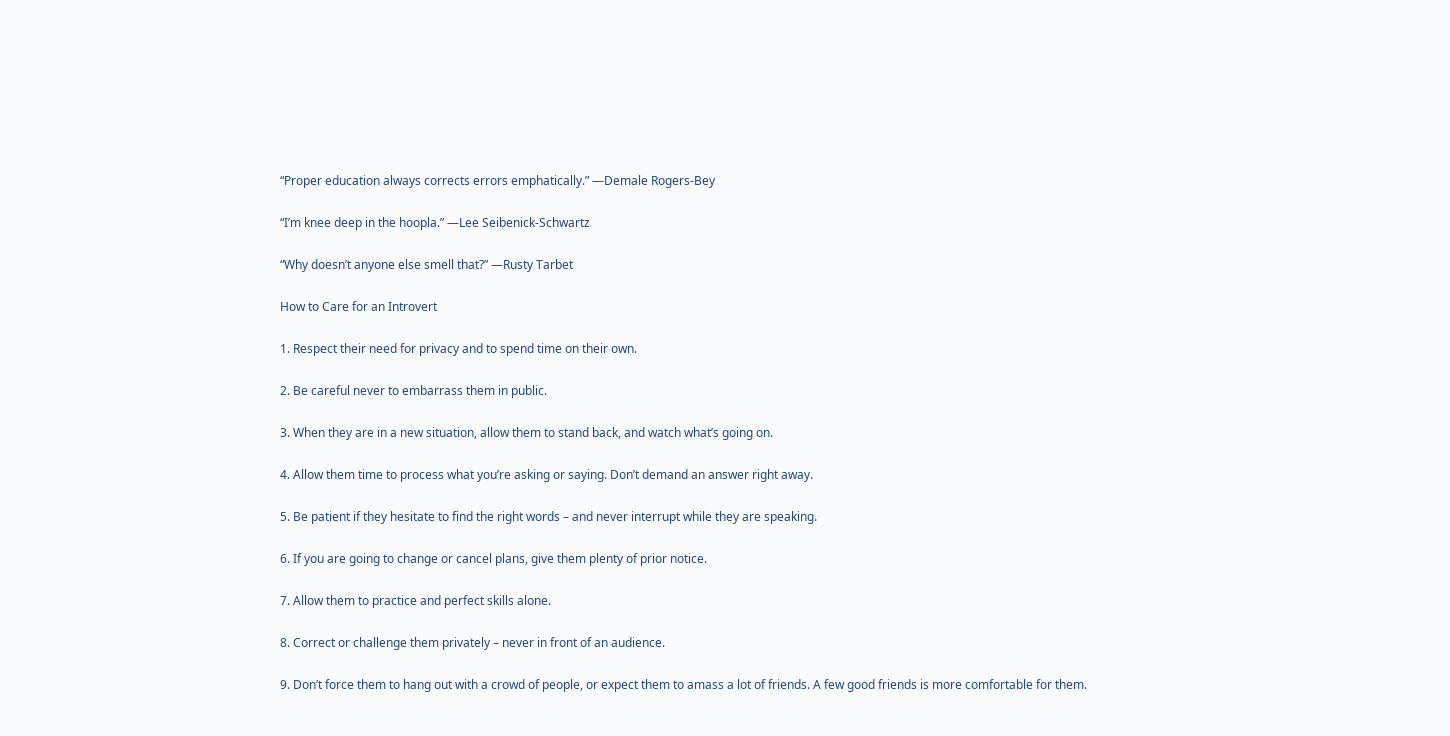“Proper education always corrects errors emphatically.” —Demale Rogers-Bey

“I’m knee deep in the hoopla.” —Lee Seibenick-Schwartz

“Why doesn’t anyone else smell that?” —Rusty Tarbet

How to Care for an Introvert

1. Respect their need for privacy and to spend time on their own.

2. Be careful never to embarrass them in public.

3. When they are in a new situation, allow them to stand back, and watch what’s going on.

4. Allow them time to process what you’re asking or saying. Don’t demand an answer right away.

5. Be patient if they hesitate to find the right words – and never interrupt while they are speaking.

6. If you are going to change or cancel plans, give them plenty of prior notice.

7. Allow them to practice and perfect skills alone.

8. Correct or challenge them privately – never in front of an audience.

9. Don’t force them to hang out with a crowd of people, or expect them to amass a lot of friends. A few good friends is more comfortable for them.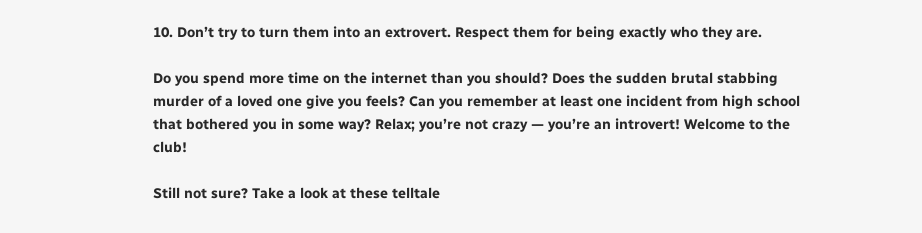10. Don’t try to turn them into an extrovert. Respect them for being exactly who they are.

Do you spend more time on the internet than you should? Does the sudden brutal stabbing murder of a loved one give you feels? Can you remember at least one incident from high school that bothered you in some way? Relax; you’re not crazy — you’re an introvert! Welcome to the club!

Still not sure? Take a look at these telltale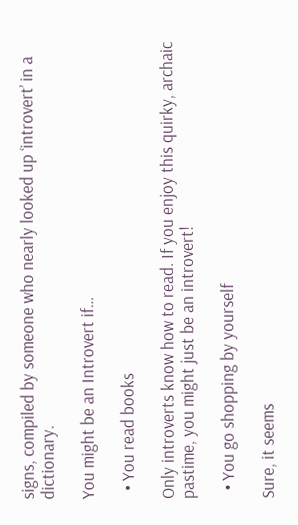signs, compiled by someone who nearly looked up ‘introvert’ in a dictionary.

You might be an Introvert if…

  • You read books

Only introverts know how to read. If you enjoy this quirky, archaic pastime, you might just be an introvert!

  • You go shopping by yourself

Sure, it seems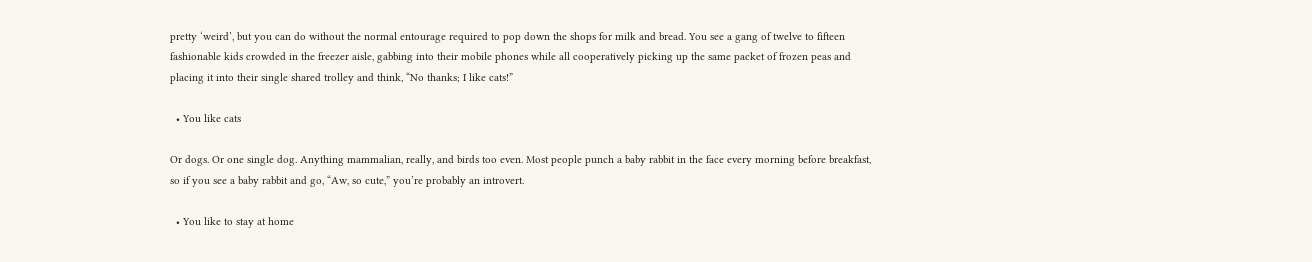pretty ‘weird’, but you can do without the normal entourage required to pop down the shops for milk and bread. You see a gang of twelve to fifteen fashionable kids crowded in the freezer aisle, gabbing into their mobile phones while all cooperatively picking up the same packet of frozen peas and placing it into their single shared trolley and think, “No thanks; I like cats!”

  • You like cats

Or dogs. Or one single dog. Anything mammalian, really, and birds too even. Most people punch a baby rabbit in the face every morning before breakfast, so if you see a baby rabbit and go, “Aw, so cute,” you’re probably an introvert.

  • You like to stay at home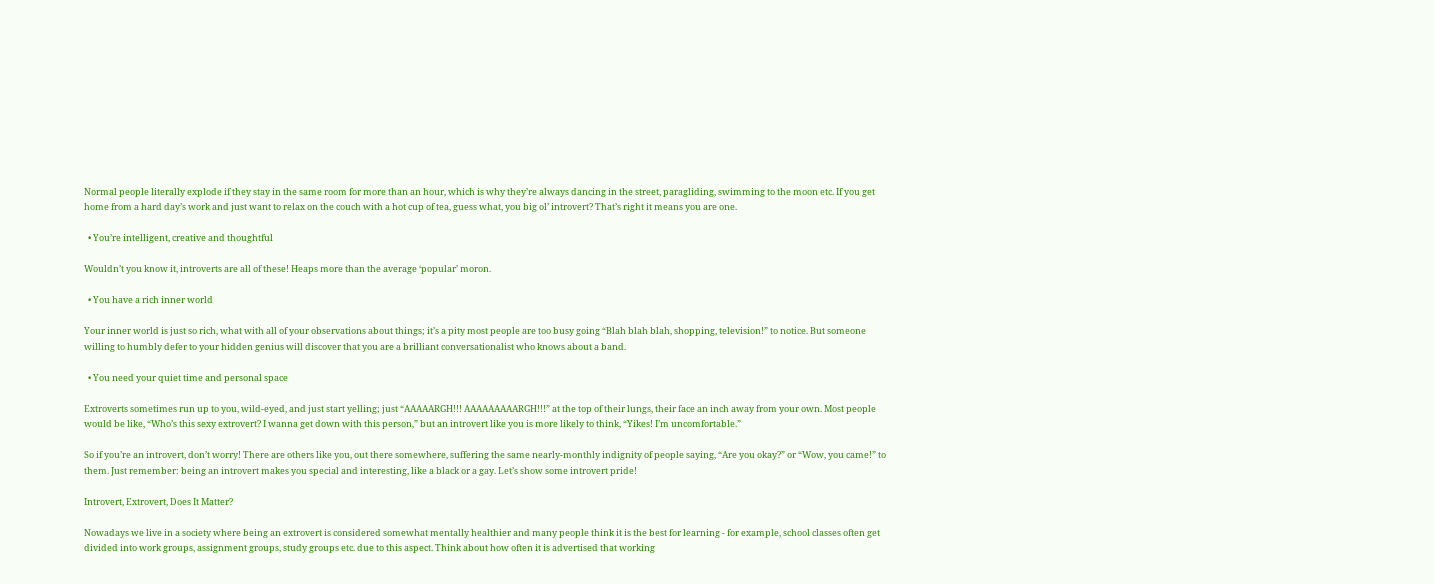Normal people literally explode if they stay in the same room for more than an hour, which is why they’re always dancing in the street, paragliding, swimming to the moon etc. If you get home from a hard day’s work and just want to relax on the couch with a hot cup of tea, guess what, you big ol’ introvert? That’s right it means you are one.

  • You’re intelligent, creative and thoughtful

Wouldn’t you know it, introverts are all of these! Heaps more than the average ‘popular’ moron.

  • You have a rich inner world

Your inner world is just so rich, what with all of your observations about things; it’s a pity most people are too busy going “Blah blah blah, shopping, television!” to notice. But someone willing to humbly defer to your hidden genius will discover that you are a brilliant conversationalist who knows about a band.

  • You need your quiet time and personal space

Extroverts sometimes run up to you, wild-eyed, and just start yelling; just “AAAAARGH!!! AAAAAAAAARGH!!!” at the top of their lungs, their face an inch away from your own. Most people would be like, “Who’s this sexy extrovert? I wanna get down with this person,” but an introvert like you is more likely to think, “Yikes! I’m uncomfortable.”

So if you’re an introvert, don’t worry! There are others like you, out there somewhere, suffering the same nearly-monthly indignity of people saying, “Are you okay?” or “Wow, you came!” to them. Just remember: being an introvert makes you special and interesting, like a black or a gay. Let’s show some introvert pride!

Introvert, Extrovert, Does It Matter?

Nowadays we live in a society where being an extrovert is considered somewhat mentally healthier and many people think it is the best for learning - for example, school classes often get divided into work groups, assignment groups, study groups etc. due to this aspect. Think about how often it is advertised that working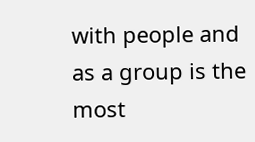with people and as a group is the most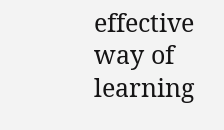effective way of learning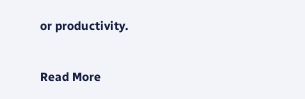or productivity.

Read More